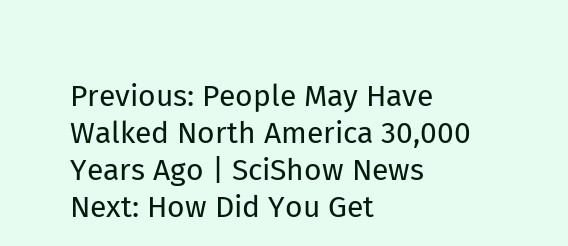Previous: People May Have Walked North America 30,000 Years Ago | SciShow News
Next: How Did You Get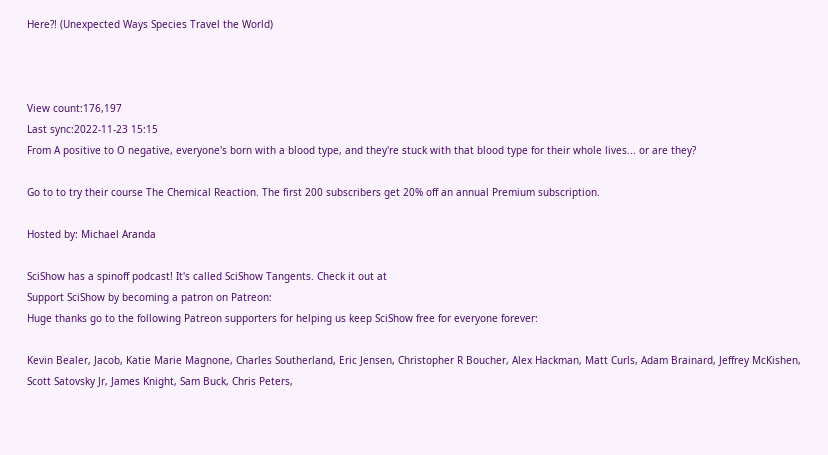Here?! (Unexpected Ways Species Travel the World)



View count:176,197
Last sync:2022-11-23 15:15
From A positive to O negative, everyone's born with a blood type, and they're stuck with that blood type for their whole lives... or are they?

Go to to try their course The Chemical Reaction. The first 200 subscribers get 20% off an annual Premium subscription.

Hosted by: Michael Aranda

SciShow has a spinoff podcast! It's called SciShow Tangents. Check it out at
Support SciShow by becoming a patron on Patreon:
Huge thanks go to the following Patreon supporters for helping us keep SciShow free for everyone forever:

Kevin Bealer, Jacob, Katie Marie Magnone, Charles Southerland, Eric Jensen, Christopher R Boucher, Alex Hackman, Matt Curls, Adam Brainard, Jeffrey McKishen, Scott Satovsky Jr, James Knight, Sam Buck, Chris Peters,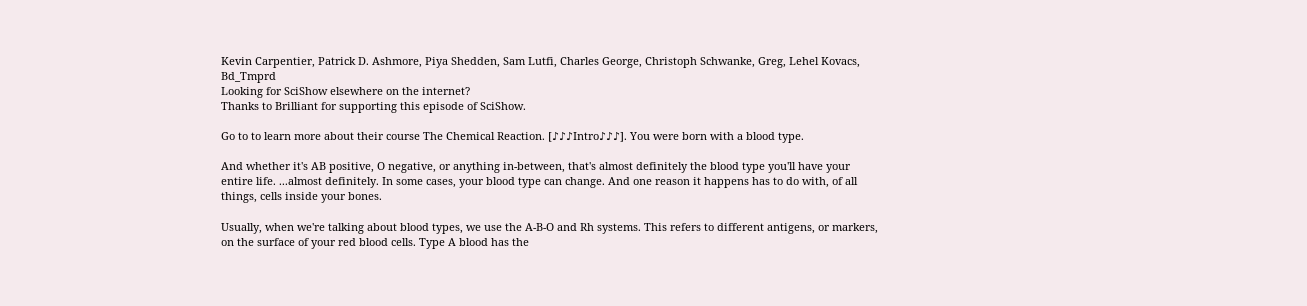Kevin Carpentier, Patrick D. Ashmore, Piya Shedden, Sam Lutfi, Charles George, Christoph Schwanke, Greg, Lehel Kovacs, Bd_Tmprd
Looking for SciShow elsewhere on the internet?
Thanks to Brilliant for supporting this episode of SciShow.

Go to to learn more about their course The Chemical Reaction. [♪♪♪Intro♪♪♪]. You were born with a blood type.

And whether it's AB positive, O negative, or anything in-between, that's almost definitely the blood type you'll have your entire life. ...almost definitely. In some cases, your blood type can change. And one reason it happens has to do with, of all things, cells inside your bones.

Usually, when we're talking about blood types, we use the A-B-O and Rh systems. This refers to different antigens, or markers, on the surface of your red blood cells. Type A blood has the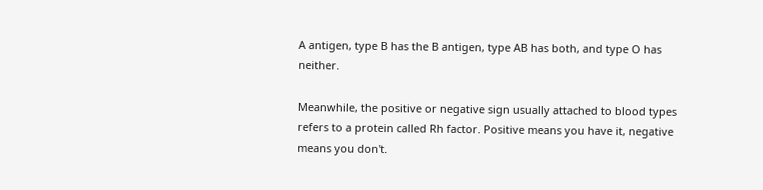A antigen, type B has the B antigen, type AB has both, and type O has neither.

Meanwhile, the positive or negative sign usually attached to blood types refers to a protein called Rh factor. Positive means you have it, negative means you don't.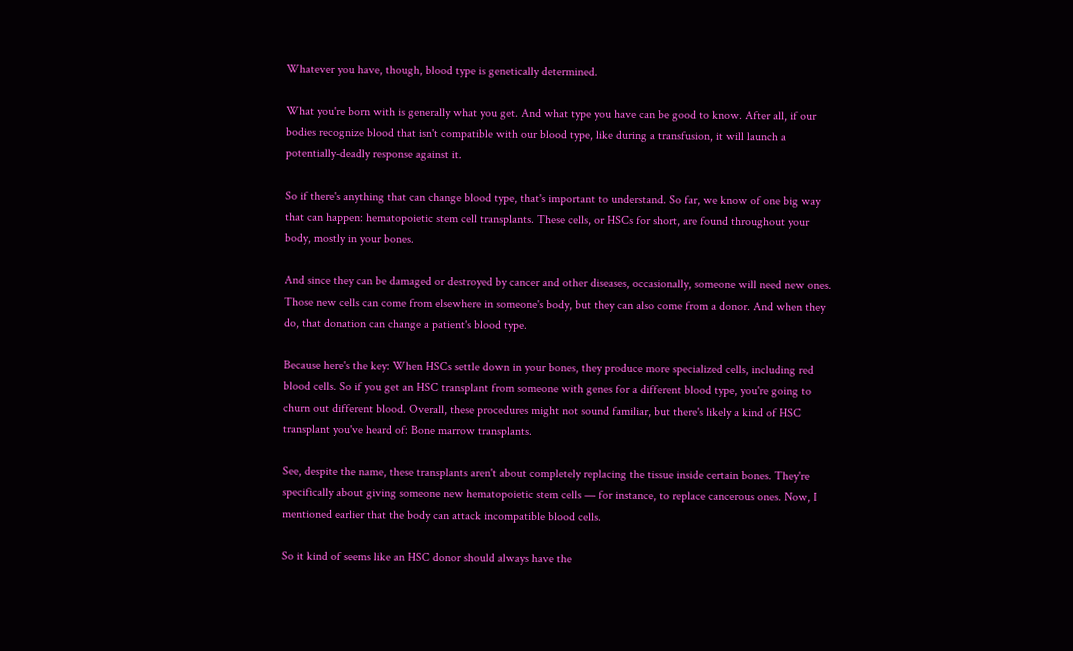Whatever you have, though, blood type is genetically determined.

What you're born with is generally what you get. And what type you have can be good to know. After all, if our bodies recognize blood that isn't compatible with our blood type, like during a transfusion, it will launch a potentially-deadly response against it.

So if there's anything that can change blood type, that's important to understand. So far, we know of one big way that can happen: hematopoietic stem cell transplants. These cells, or HSCs for short, are found throughout your body, mostly in your bones.

And since they can be damaged or destroyed by cancer and other diseases, occasionally, someone will need new ones. Those new cells can come from elsewhere in someone's body, but they can also come from a donor. And when they do, that donation can change a patient's blood type.

Because here's the key: When HSCs settle down in your bones, they produce more specialized cells, including red blood cells. So if you get an HSC transplant from someone with genes for a different blood type, you're going to churn out different blood. Overall, these procedures might not sound familiar, but there's likely a kind of HSC transplant you've heard of: Bone marrow transplants.

See, despite the name, these transplants aren't about completely replacing the tissue inside certain bones. They're specifically about giving someone new hematopoietic stem cells — for instance, to replace cancerous ones. Now, I mentioned earlier that the body can attack incompatible blood cells.

So it kind of seems like an HSC donor should always have the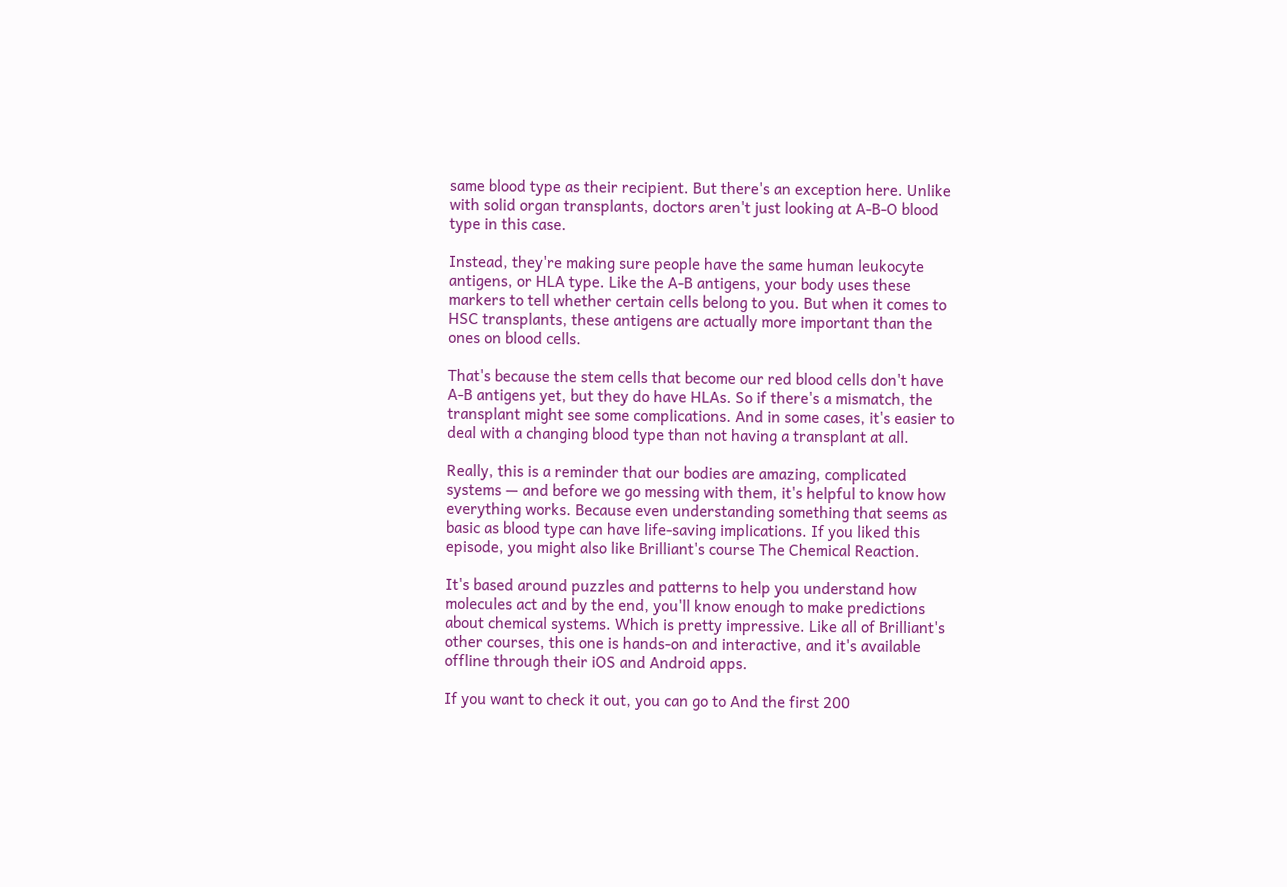same blood type as their recipient. But there's an exception here. Unlike with solid organ transplants, doctors aren't just looking at A-B-O blood type in this case.

Instead, they're making sure people have the same human leukocyte antigens, or HLA type. Like the A-B antigens, your body uses these markers to tell whether certain cells belong to you. But when it comes to HSC transplants, these antigens are actually more important than the ones on blood cells.

That's because the stem cells that become our red blood cells don't have A-B antigens yet, but they do have HLAs. So if there's a mismatch, the transplant might see some complications. And in some cases, it's easier to deal with a changing blood type than not having a transplant at all.

Really, this is a reminder that our bodies are amazing, complicated systems — and before we go messing with them, it's helpful to know how everything works. Because even understanding something that seems as basic as blood type can have life-saving implications. If you liked this episode, you might also like Brilliant's course The Chemical Reaction.

It's based around puzzles and patterns to help you understand how molecules act and by the end, you'll know enough to make predictions about chemical systems. Which is pretty impressive. Like all of Brilliant's other courses, this one is hands-on and interactive, and it's available offline through their iOS and Android apps.

If you want to check it out, you can go to And the first 200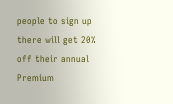people to sign up there will get 20% off their annual Premium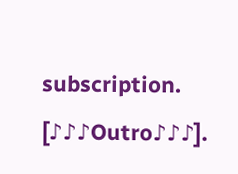subscription. [♪♪♪Outro♪♪♪].